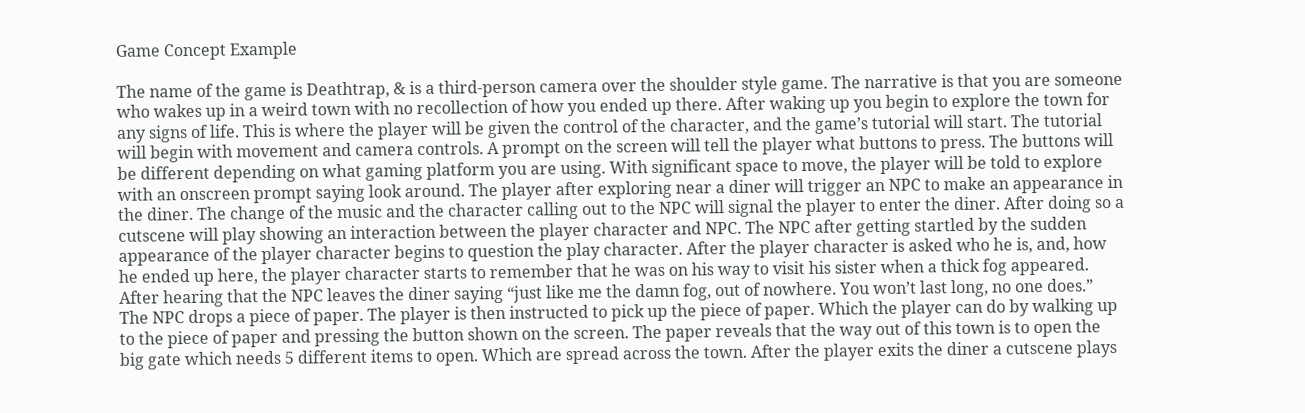Game Concept Example

The name of the game is Deathtrap, & is a third-person camera over the shoulder style game. The narrative is that you are someone who wakes up in a weird town with no recollection of how you ended up there. After waking up you begin to explore the town for any signs of life. This is where the player will be given the control of the character, and the game’s tutorial will start. The tutorial will begin with movement and camera controls. A prompt on the screen will tell the player what buttons to press. The buttons will be different depending on what gaming platform you are using. With significant space to move, the player will be told to explore with an onscreen prompt saying look around. The player after exploring near a diner will trigger an NPC to make an appearance in the diner. The change of the music and the character calling out to the NPC will signal the player to enter the diner. After doing so a cutscene will play showing an interaction between the player character and NPC. The NPC after getting startled by the sudden appearance of the player character begins to question the play character. After the player character is asked who he is, and, how he ended up here, the player character starts to remember that he was on his way to visit his sister when a thick fog appeared. After hearing that the NPC leaves the diner saying “just like me the damn fog, out of nowhere. You won’t last long, no one does.”  The NPC drops a piece of paper. The player is then instructed to pick up the piece of paper. Which the player can do by walking up to the piece of paper and pressing the button shown on the screen. The paper reveals that the way out of this town is to open the big gate which needs 5 different items to open. Which are spread across the town. After the player exits the diner a cutscene plays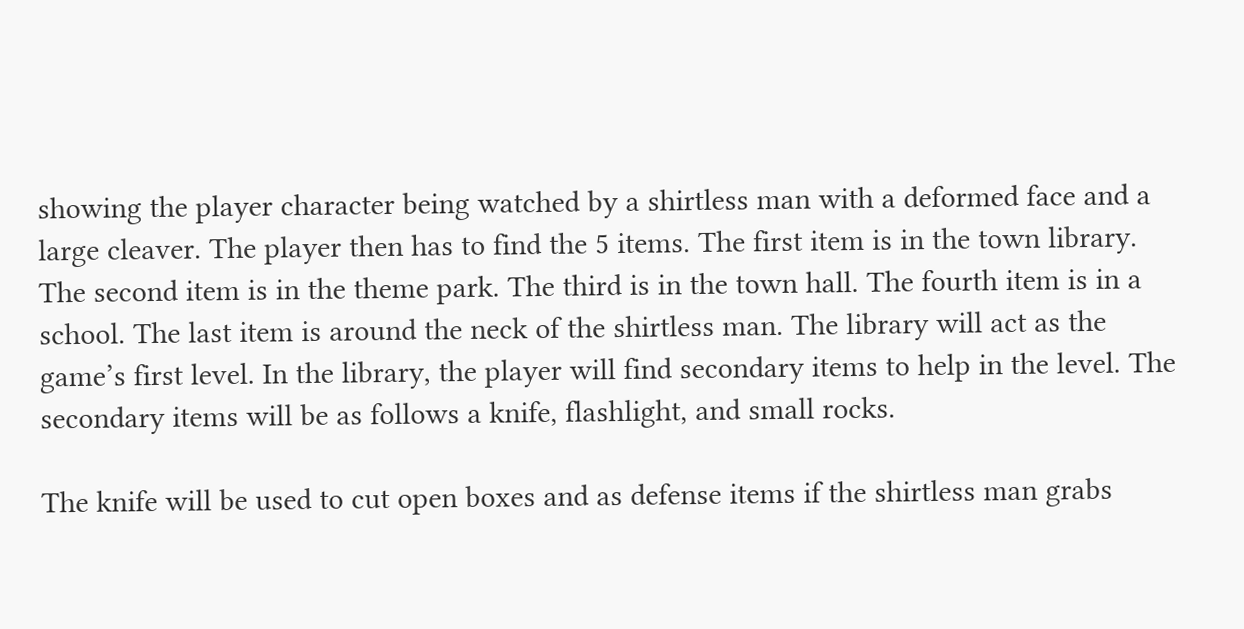showing the player character being watched by a shirtless man with a deformed face and a large cleaver. The player then has to find the 5 items. The first item is in the town library. The second item is in the theme park. The third is in the town hall. The fourth item is in a school. The last item is around the neck of the shirtless man. The library will act as the game’s first level. In the library, the player will find secondary items to help in the level. The secondary items will be as follows a knife, flashlight, and small rocks.

The knife will be used to cut open boxes and as defense items if the shirtless man grabs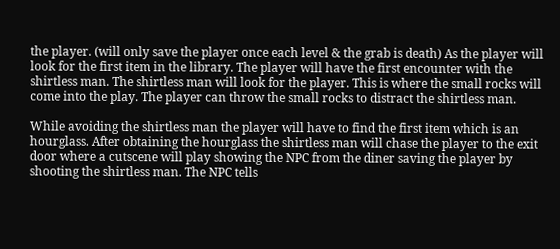the player. (will only save the player once each level & the grab is death) As the player will look for the first item in the library. The player will have the first encounter with the shirtless man. The shirtless man will look for the player. This is where the small rocks will come into the play. The player can throw the small rocks to distract the shirtless man.

While avoiding the shirtless man the player will have to find the first item which is an hourglass. After obtaining the hourglass the shirtless man will chase the player to the exit door where a cutscene will play showing the NPC from the diner saving the player by shooting the shirtless man. The NPC tells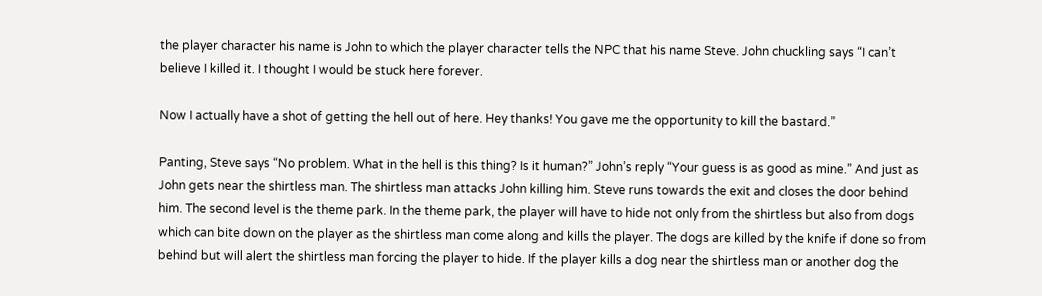the player character his name is John to which the player character tells the NPC that his name Steve. John chuckling says “I can’t believe I killed it. I thought I would be stuck here forever.

Now I actually have a shot of getting the hell out of here. Hey thanks! You gave me the opportunity to kill the bastard.”

Panting, Steve says “No problem. What in the hell is this thing? Is it human?” John’s reply “Your guess is as good as mine.” And just as John gets near the shirtless man. The shirtless man attacks John killing him. Steve runs towards the exit and closes the door behind him. The second level is the theme park. In the theme park, the player will have to hide not only from the shirtless but also from dogs which can bite down on the player as the shirtless man come along and kills the player. The dogs are killed by the knife if done so from behind but will alert the shirtless man forcing the player to hide. If the player kills a dog near the shirtless man or another dog the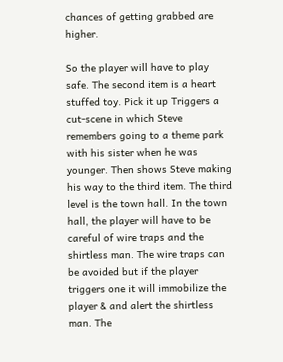chances of getting grabbed are higher.

So the player will have to play safe. The second item is a heart stuffed toy. Pick it up Triggers a cut-scene in which Steve remembers going to a theme park with his sister when he was younger. Then shows Steve making his way to the third item. The third level is the town hall. In the town hall, the player will have to be careful of wire traps and the shirtless man. The wire traps can be avoided but if the player triggers one it will immobilize the player & and alert the shirtless man. The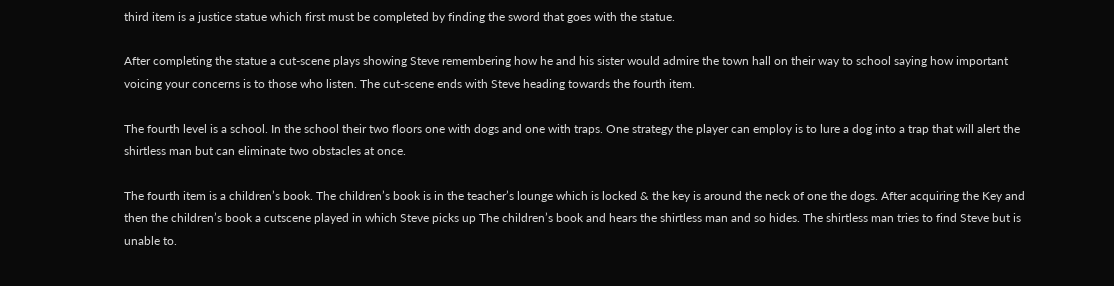third item is a justice statue which first must be completed by finding the sword that goes with the statue.

After completing the statue a cut-scene plays showing Steve remembering how he and his sister would admire the town hall on their way to school saying how important voicing your concerns is to those who listen. The cut-scene ends with Steve heading towards the fourth item.

The fourth level is a school. In the school their two floors one with dogs and one with traps. One strategy the player can employ is to lure a dog into a trap that will alert the shirtless man but can eliminate two obstacles at once.

The fourth item is a children’s book. The children’s book is in the teacher’s lounge which is locked & the key is around the neck of one the dogs. After acquiring the Key and then the children’s book a cutscene played in which Steve picks up The children’s book and hears the shirtless man and so hides. The shirtless man tries to find Steve but is unable to.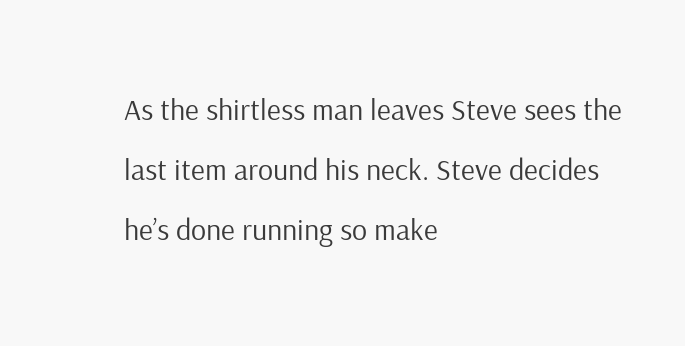As the shirtless man leaves Steve sees the last item around his neck. Steve decides he’s done running so make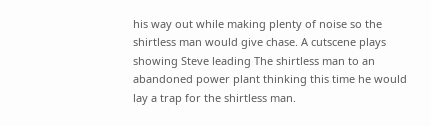his way out while making plenty of noise so the shirtless man would give chase. A cutscene plays showing Steve leading The shirtless man to an abandoned power plant thinking this time he would lay a trap for the shirtless man.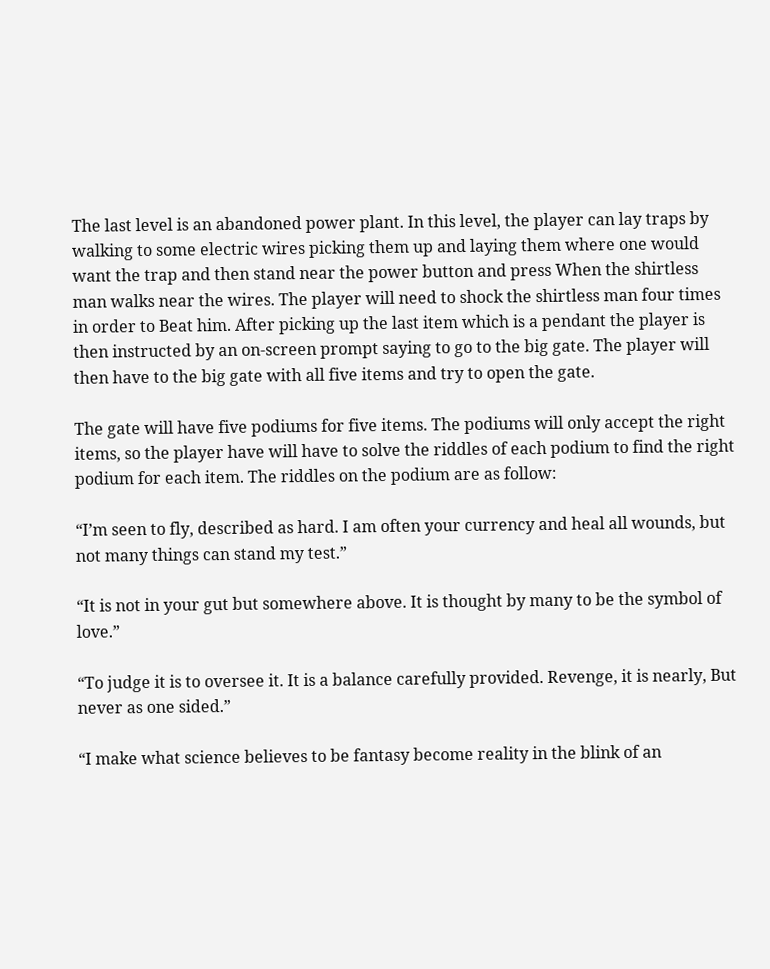The last level is an abandoned power plant. In this level, the player can lay traps by walking to some electric wires picking them up and laying them where one would want the trap and then stand near the power button and press When the shirtless man walks near the wires. The player will need to shock the shirtless man four times in order to Beat him. After picking up the last item which is a pendant the player is then instructed by an on-screen prompt saying to go to the big gate. The player will then have to the big gate with all five items and try to open the gate.

The gate will have five podiums for five items. The podiums will only accept the right items, so the player have will have to solve the riddles of each podium to find the right podium for each item. The riddles on the podium are as follow:

“I’m seen to fly, described as hard. I am often your currency and heal all wounds, but not many things can stand my test.”

“It is not in your gut but somewhere above. It is thought by many to be the symbol of love.”

“To judge it is to oversee it. It is a balance carefully provided. Revenge, it is nearly, But never as one sided.”

“I make what science believes to be fantasy become reality in the blink of an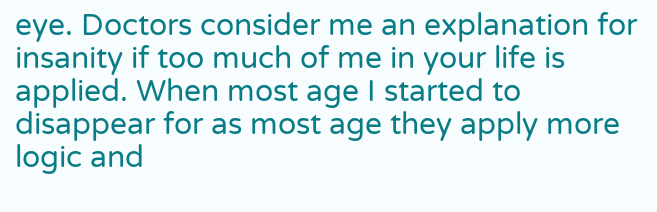eye. Doctors consider me an explanation for insanity if too much of me in your life is applied. When most age I started to disappear for as most age they apply more logic and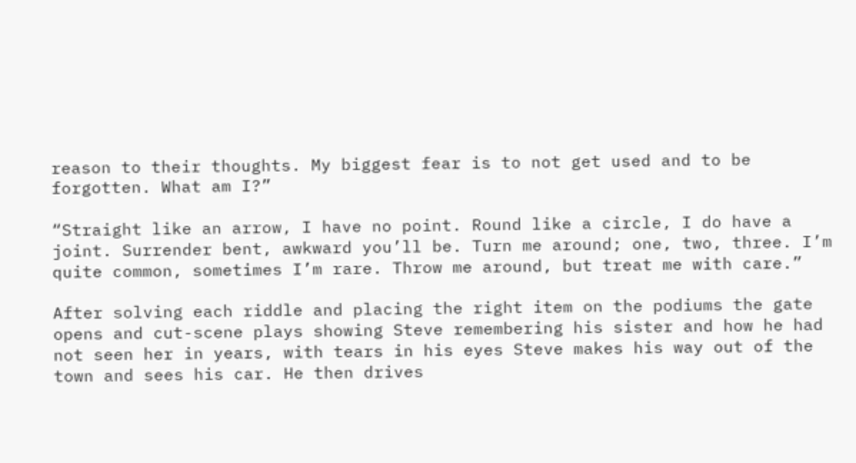reason to their thoughts. My biggest fear is to not get used and to be forgotten. What am I?”

“Straight like an arrow, I have no point. Round like a circle, I do have a joint. Surrender bent, awkward you’ll be. Turn me around; one, two, three. I’m quite common, sometimes I’m rare. Throw me around, but treat me with care.”

After solving each riddle and placing the right item on the podiums the gate opens and cut-scene plays showing Steve remembering his sister and how he had not seen her in years, with tears in his eyes Steve makes his way out of the town and sees his car. He then drives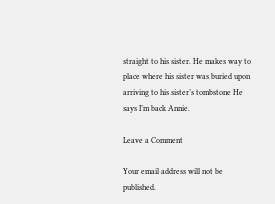straight to his sister. He makes way to place where his sister was buried upon arriving to his sister’s tombstone He says I’m back Annie.

Leave a Comment

Your email address will not be published.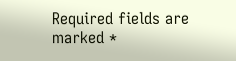Required fields are marked *